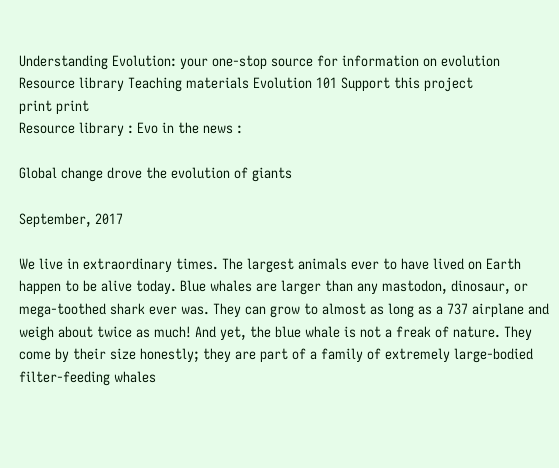Understanding Evolution: your one-stop source for information on evolution
Resource library Teaching materials Evolution 101 Support this project
print print
Resource library : Evo in the news :

Global change drove the evolution of giants

September, 2017

We live in extraordinary times. The largest animals ever to have lived on Earth happen to be alive today. Blue whales are larger than any mastodon, dinosaur, or mega-toothed shark ever was. They can grow to almost as long as a 737 airplane and weigh about twice as much! And yet, the blue whale is not a freak of nature. They come by their size honestly; they are part of a family of extremely large-bodied filter-feeding whales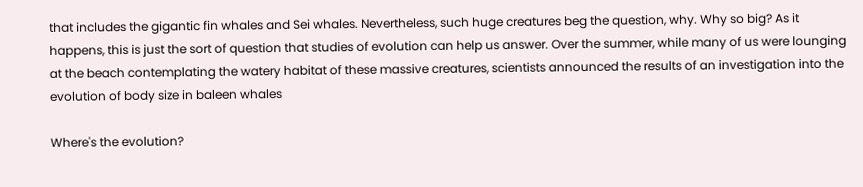that includes the gigantic fin whales and Sei whales. Nevertheless, such huge creatures beg the question, why. Why so big? As it happens, this is just the sort of question that studies of evolution can help us answer. Over the summer, while many of us were lounging at the beach contemplating the watery habitat of these massive creatures, scientists announced the results of an investigation into the evolution of body size in baleen whales

Where's the evolution?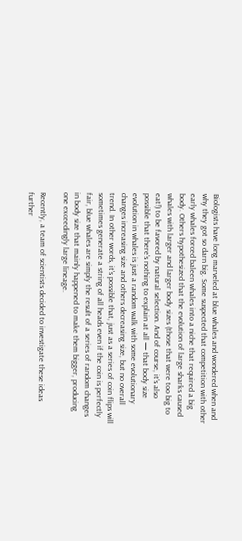Biologists have long marveled at blue whales and wondered when and why they got so darn big. Some suspected that competition with other early whales forced baleen whales into a niche that required a big body. Others hypothesized that the evolution of large sharks caused whales with larger and larger body sizes (those that were too big to eat!) to be favored by natural selection. And of course, it's also possible that there's nothing to explain at all — that body size evolution in whales is just a random walk with some evolutionary changes increasing size and others decreasing size, but no overall trend. In other words, it's possible that, just as a series of coin flips will sometimes generate a string of all heads even if the coin is perfectly fair, blue whales are simply the result of a series of random changes in body size that mainly happened to make them bigger, producing one exceedingly large lineage.

Recently, a team of scientists decided to investigate these ideas further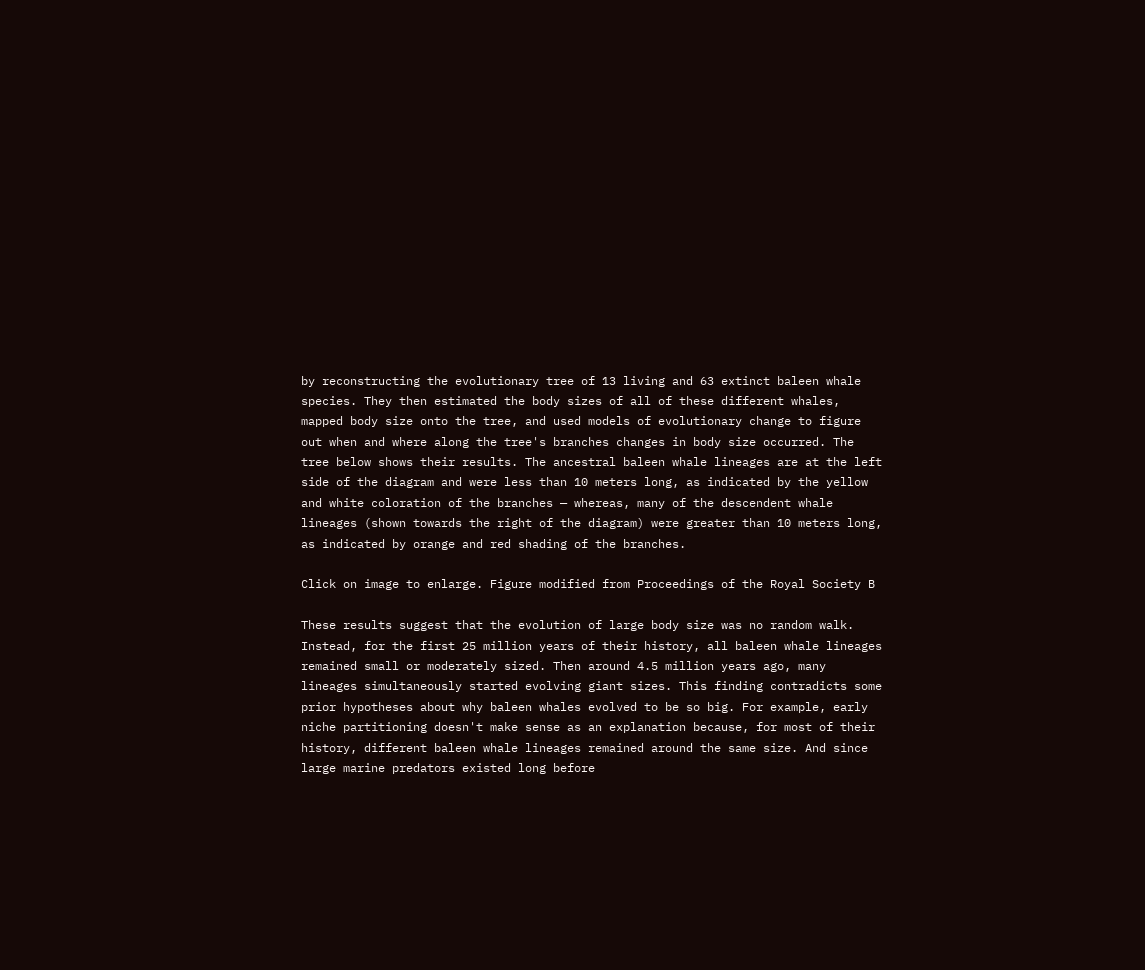by reconstructing the evolutionary tree of 13 living and 63 extinct baleen whale species. They then estimated the body sizes of all of these different whales, mapped body size onto the tree, and used models of evolutionary change to figure out when and where along the tree's branches changes in body size occurred. The tree below shows their results. The ancestral baleen whale lineages are at the left side of the diagram and were less than 10 meters long, as indicated by the yellow and white coloration of the branches — whereas, many of the descendent whale lineages (shown towards the right of the diagram) were greater than 10 meters long, as indicated by orange and red shading of the branches.

Click on image to enlarge. Figure modified from Proceedings of the Royal Society B

These results suggest that the evolution of large body size was no random walk. Instead, for the first 25 million years of their history, all baleen whale lineages remained small or moderately sized. Then around 4.5 million years ago, many lineages simultaneously started evolving giant sizes. This finding contradicts some prior hypotheses about why baleen whales evolved to be so big. For example, early niche partitioning doesn't make sense as an explanation because, for most of their history, different baleen whale lineages remained around the same size. And since large marine predators existed long before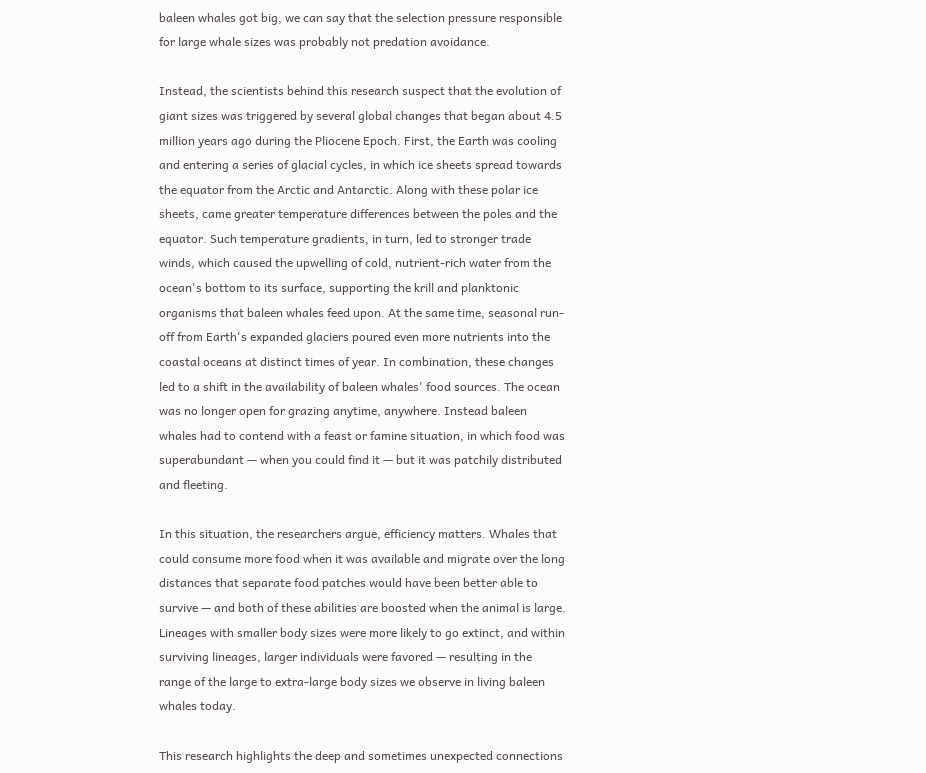baleen whales got big, we can say that the selection pressure responsible for large whale sizes was probably not predation avoidance.

Instead, the scientists behind this research suspect that the evolution of giant sizes was triggered by several global changes that began about 4.5 million years ago during the Pliocene Epoch. First, the Earth was cooling and entering a series of glacial cycles, in which ice sheets spread towards the equator from the Arctic and Antarctic. Along with these polar ice sheets, came greater temperature differences between the poles and the equator. Such temperature gradients, in turn, led to stronger trade winds, which caused the upwelling of cold, nutrient-rich water from the ocean's bottom to its surface, supporting the krill and planktonic organisms that baleen whales feed upon. At the same time, seasonal run-off from Earth's expanded glaciers poured even more nutrients into the coastal oceans at distinct times of year. In combination, these changes led to a shift in the availability of baleen whales' food sources. The ocean was no longer open for grazing anytime, anywhere. Instead baleen whales had to contend with a feast or famine situation, in which food was superabundant — when you could find it — but it was patchily distributed and fleeting.

In this situation, the researchers argue, efficiency matters. Whales that could consume more food when it was available and migrate over the long distances that separate food patches would have been better able to survive — and both of these abilities are boosted when the animal is large. Lineages with smaller body sizes were more likely to go extinct, and within surviving lineages, larger individuals were favored — resulting in the range of the large to extra-large body sizes we observe in living baleen whales today.

This research highlights the deep and sometimes unexpected connections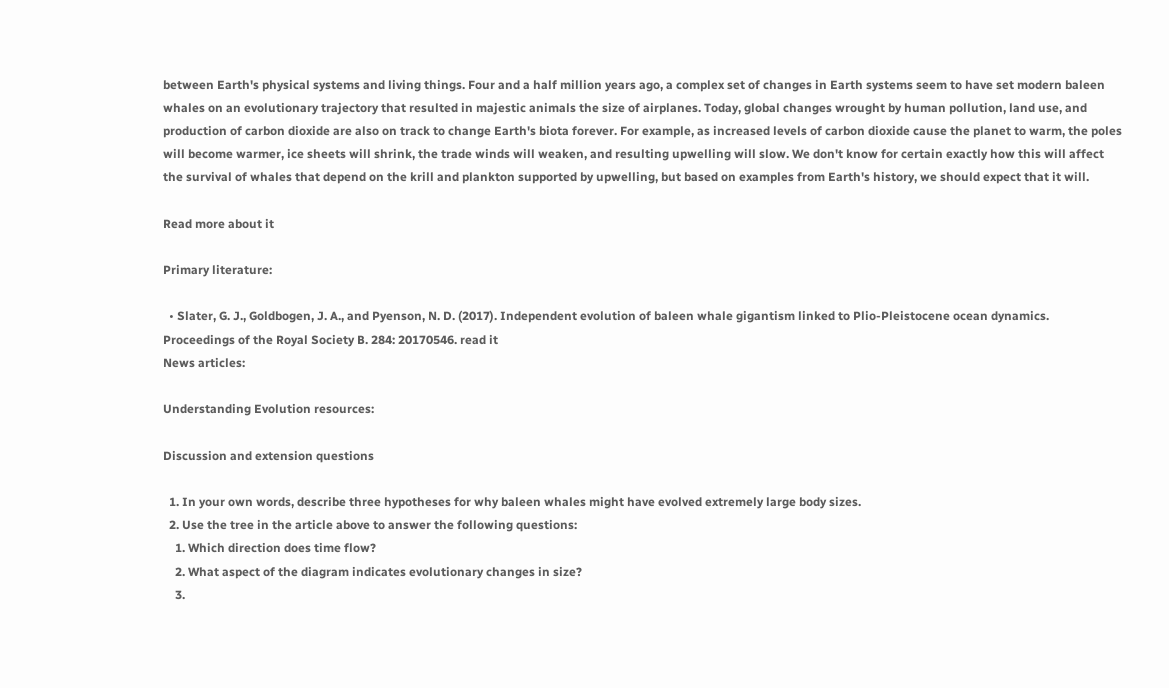between Earth's physical systems and living things. Four and a half million years ago, a complex set of changes in Earth systems seem to have set modern baleen whales on an evolutionary trajectory that resulted in majestic animals the size of airplanes. Today, global changes wrought by human pollution, land use, and production of carbon dioxide are also on track to change Earth's biota forever. For example, as increased levels of carbon dioxide cause the planet to warm, the poles will become warmer, ice sheets will shrink, the trade winds will weaken, and resulting upwelling will slow. We don't know for certain exactly how this will affect the survival of whales that depend on the krill and plankton supported by upwelling, but based on examples from Earth's history, we should expect that it will.

Read more about it

Primary literature:

  • Slater, G. J., Goldbogen, J. A., and Pyenson, N. D. (2017). Independent evolution of baleen whale gigantism linked to Plio-Pleistocene ocean dynamics. Proceedings of the Royal Society B. 284: 20170546. read it
News articles:

Understanding Evolution resources:

Discussion and extension questions

  1. In your own words, describe three hypotheses for why baleen whales might have evolved extremely large body sizes.
  2. Use the tree in the article above to answer the following questions:
    1. Which direction does time flow?
    2. What aspect of the diagram indicates evolutionary changes in size?
    3.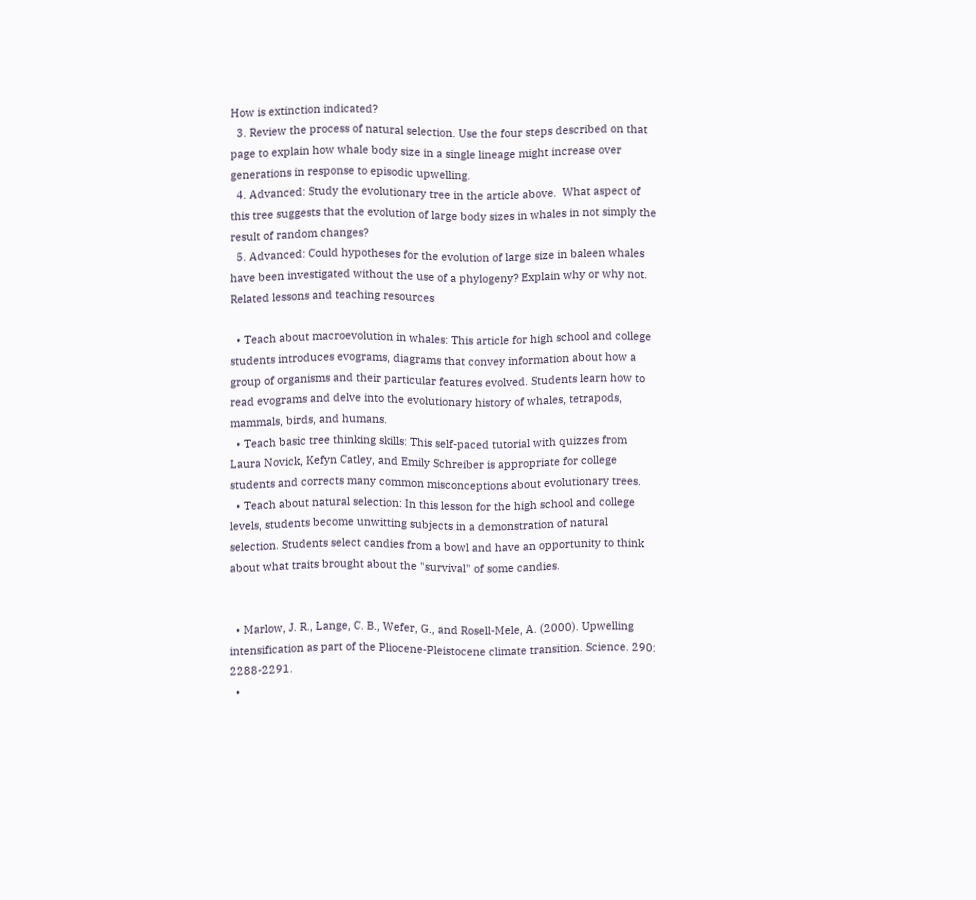How is extinction indicated?
  3. Review the process of natural selection. Use the four steps described on that page to explain how whale body size in a single lineage might increase over generations in response to episodic upwelling.
  4. Advanced: Study the evolutionary tree in the article above.  What aspect of this tree suggests that the evolution of large body sizes in whales in not simply the result of random changes?
  5. Advanced: Could hypotheses for the evolution of large size in baleen whales have been investigated without the use of a phylogeny? Explain why or why not.
Related lessons and teaching resources

  • Teach about macroevolution in whales: This article for high school and college students introduces evograms, diagrams that convey information about how a group of organisms and their particular features evolved. Students learn how to read evograms and delve into the evolutionary history of whales, tetrapods, mammals, birds, and humans.
  • Teach basic tree thinking skills: This self-paced tutorial with quizzes from Laura Novick, Kefyn Catley, and Emily Schreiber is appropriate for college students and corrects many common misconceptions about evolutionary trees.
  • Teach about natural selection: In this lesson for the high school and college levels, students become unwitting subjects in a demonstration of natural selection. Students select candies from a bowl and have an opportunity to think about what traits brought about the "survival" of some candies.


  • Marlow, J. R., Lange, C. B., Wefer, G., and Rosell-Mele, A. (2000). Upwelling intensification as part of the Pliocene-Pleistocene climate transition. Science. 290: 2288-2291.
  •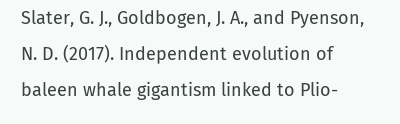Slater, G. J., Goldbogen, J. A., and Pyenson, N. D. (2017). Independent evolution of baleen whale gigantism linked to Plio-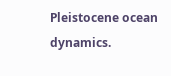Pleistocene ocean dynamics.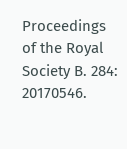Proceedings of the Royal Society B. 284: 20170546.